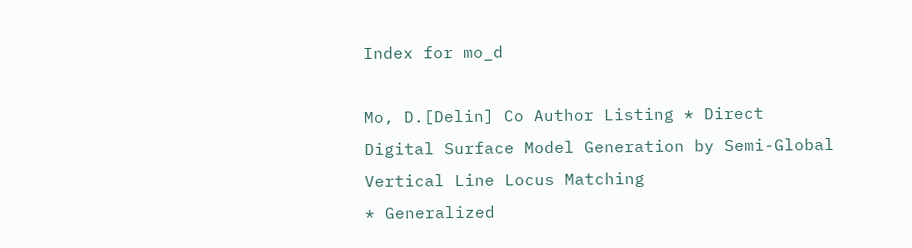Index for mo_d

Mo, D.[Delin] Co Author Listing * Direct Digital Surface Model Generation by Semi-Global Vertical Line Locus Matching
* Generalized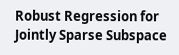Robust Regression for Jointly Sparse Subspace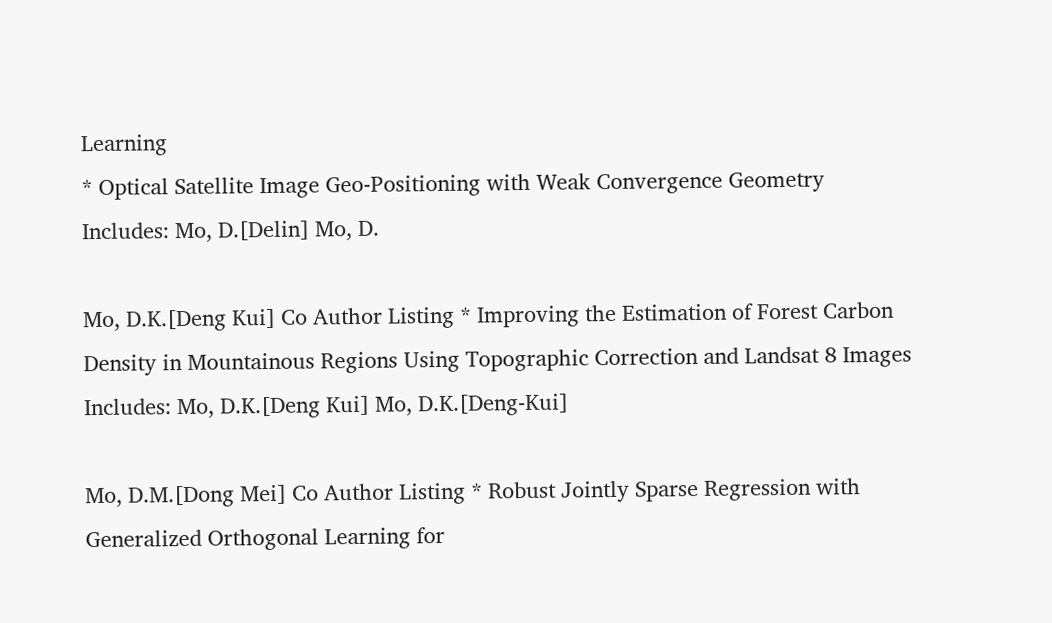Learning
* Optical Satellite Image Geo-Positioning with Weak Convergence Geometry
Includes: Mo, D.[Delin] Mo, D.

Mo, D.K.[Deng Kui] Co Author Listing * Improving the Estimation of Forest Carbon Density in Mountainous Regions Using Topographic Correction and Landsat 8 Images
Includes: Mo, D.K.[Deng Kui] Mo, D.K.[Deng-Kui]

Mo, D.M.[Dong Mei] Co Author Listing * Robust Jointly Sparse Regression with Generalized Orthogonal Learning for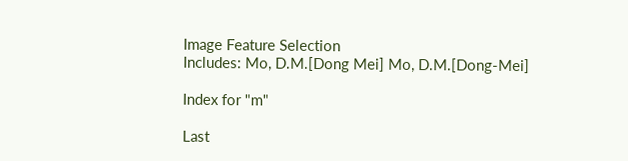Image Feature Selection
Includes: Mo, D.M.[Dong Mei] Mo, D.M.[Dong-Mei]

Index for "m"

Last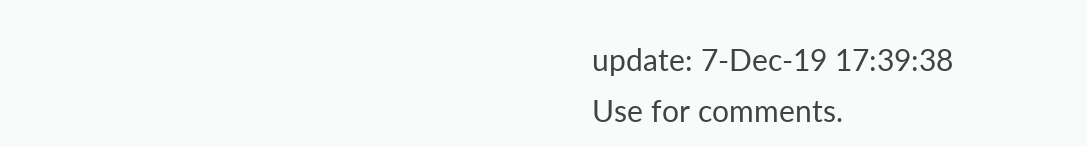update: 7-Dec-19 17:39:38
Use for comments.